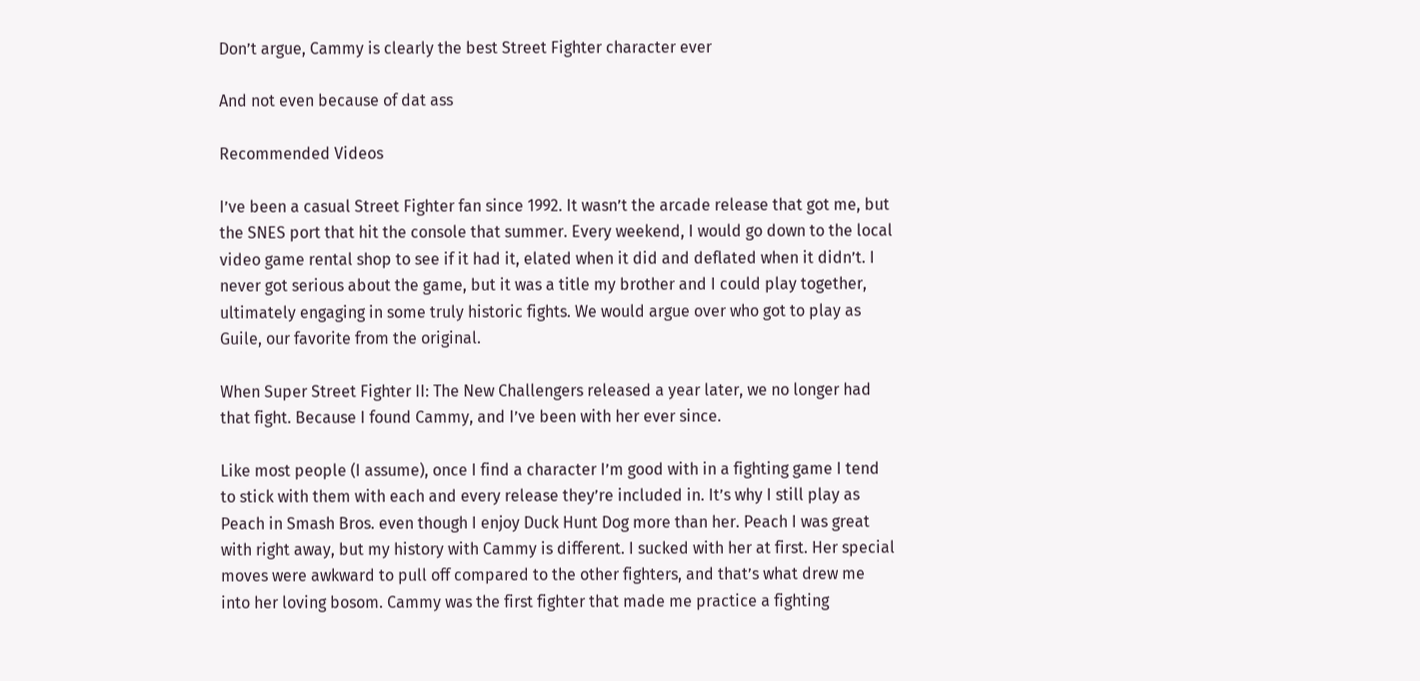Don’t argue, Cammy is clearly the best Street Fighter character ever

And not even because of dat ass

Recommended Videos

I’ve been a casual Street Fighter fan since 1992. It wasn’t the arcade release that got me, but the SNES port that hit the console that summer. Every weekend, I would go down to the local video game rental shop to see if it had it, elated when it did and deflated when it didn’t. I never got serious about the game, but it was a title my brother and I could play together, ultimately engaging in some truly historic fights. We would argue over who got to play as Guile, our favorite from the original.

When Super Street Fighter II: The New Challengers released a year later, we no longer had that fight. Because I found Cammy, and I’ve been with her ever since.

Like most people (I assume), once I find a character I’m good with in a fighting game I tend to stick with them with each and every release they’re included in. It’s why I still play as Peach in Smash Bros. even though I enjoy Duck Hunt Dog more than her. Peach I was great with right away, but my history with Cammy is different. I sucked with her at first. Her special moves were awkward to pull off compared to the other fighters, and that’s what drew me into her loving bosom. Cammy was the first fighter that made me practice a fighting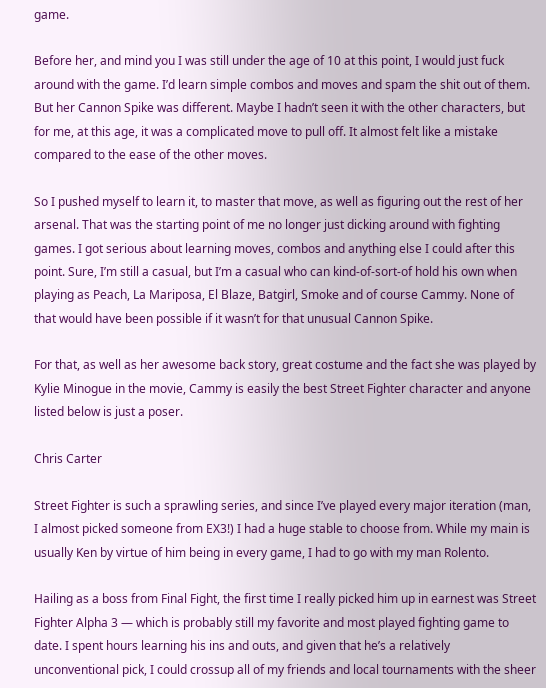game.

Before her, and mind you I was still under the age of 10 at this point, I would just fuck around with the game. I’d learn simple combos and moves and spam the shit out of them. But her Cannon Spike was different. Maybe I hadn’t seen it with the other characters, but for me, at this age, it was a complicated move to pull off. It almost felt like a mistake compared to the ease of the other moves.

So I pushed myself to learn it, to master that move, as well as figuring out the rest of her arsenal. That was the starting point of me no longer just dicking around with fighting games. I got serious about learning moves, combos and anything else I could after this point. Sure, I’m still a casual, but I’m a casual who can kind-of-sort-of hold his own when playing as Peach, La Mariposa, El Blaze, Batgirl, Smoke and of course Cammy. None of that would have been possible if it wasn’t for that unusual Cannon Spike.

For that, as well as her awesome back story, great costume and the fact she was played by Kylie Minogue in the movie, Cammy is easily the best Street Fighter character and anyone listed below is just a poser.

Chris Carter

Street Fighter is such a sprawling series, and since I’ve played every major iteration (man, I almost picked someone from EX3!) I had a huge stable to choose from. While my main is usually Ken by virtue of him being in every game, I had to go with my man Rolento.

Hailing as a boss from Final Fight, the first time I really picked him up in earnest was Street Fighter Alpha 3 — which is probably still my favorite and most played fighting game to date. I spent hours learning his ins and outs, and given that he’s a relatively unconventional pick, I could crossup all of my friends and local tournaments with the sheer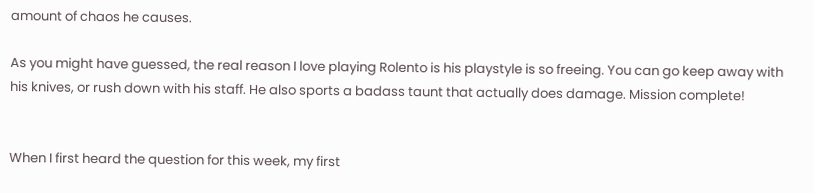amount of chaos he causes.

As you might have guessed, the real reason I love playing Rolento is his playstyle is so freeing. You can go keep away with his knives, or rush down with his staff. He also sports a badass taunt that actually does damage. Mission complete!


When I first heard the question for this week, my first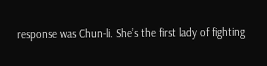response was Chun-li. She’s the first lady of fighting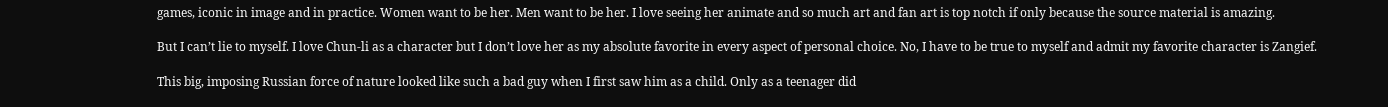games, iconic in image and in practice. Women want to be her. Men want to be her. I love seeing her animate and so much art and fan art is top notch if only because the source material is amazing.

But I can’t lie to myself. I love Chun-li as a character but I don’t love her as my absolute favorite in every aspect of personal choice. No, I have to be true to myself and admit my favorite character is Zangief.

This big, imposing Russian force of nature looked like such a bad guy when I first saw him as a child. Only as a teenager did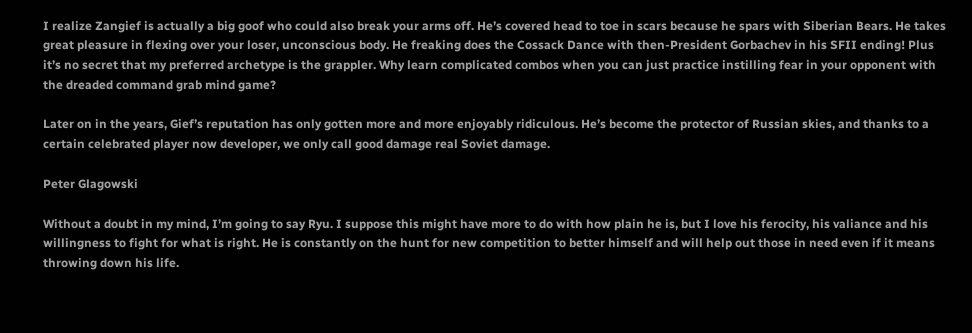I realize Zangief is actually a big goof who could also break your arms off. He’s covered head to toe in scars because he spars with Siberian Bears. He takes great pleasure in flexing over your loser, unconscious body. He freaking does the Cossack Dance with then-President Gorbachev in his SFII ending! Plus it’s no secret that my preferred archetype is the grappler. Why learn complicated combos when you can just practice instilling fear in your opponent with the dreaded command grab mind game?

Later on in the years, Gief’s reputation has only gotten more and more enjoyably ridiculous. He’s become the protector of Russian skies, and thanks to a certain celebrated player now developer, we only call good damage real Soviet damage.

Peter Glagowski

Without a doubt in my mind, I’m going to say Ryu. I suppose this might have more to do with how plain he is, but I love his ferocity, his valiance and his willingness to fight for what is right. He is constantly on the hunt for new competition to better himself and will help out those in need even if it means throwing down his life.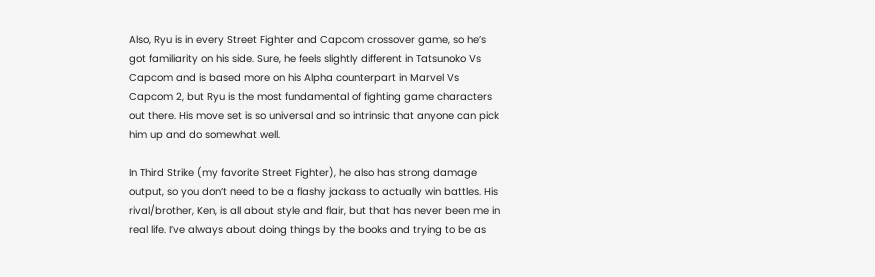Also, Ryu is in every Street Fighter and Capcom crossover game, so he’s got familiarity on his side. Sure, he feels slightly different in Tatsunoko Vs Capcom and is based more on his Alpha counterpart in Marvel Vs Capcom 2, but Ryu is the most fundamental of fighting game characters out there. His move set is so universal and so intrinsic that anyone can pick him up and do somewhat well.

In Third Strike (my favorite Street Fighter), he also has strong damage output, so you don’t need to be a flashy jackass to actually win battles. His rival/brother, Ken, is all about style and flair, but that has never been me in real life. I’ve always about doing things by the books and trying to be as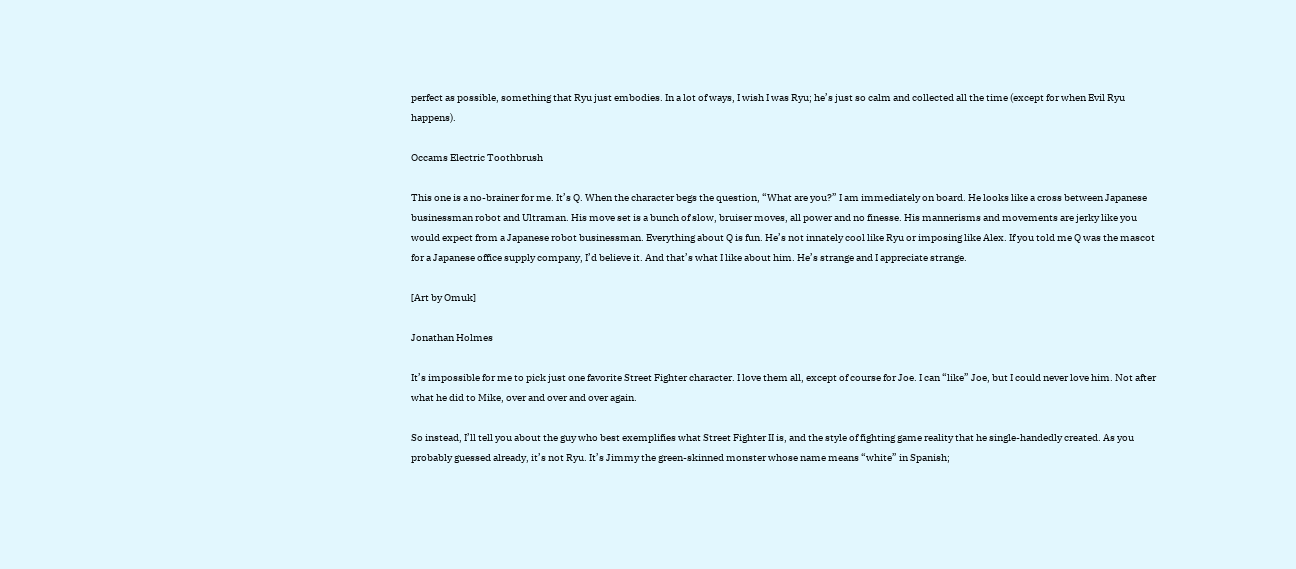perfect as possible, something that Ryu just embodies. In a lot of ways, I wish I was Ryu; he’s just so calm and collected all the time (except for when Evil Ryu happens).

Occams Electric Toothbrush

This one is a no-brainer for me. It’s Q. When the character begs the question, “What are you?” I am immediately on board. He looks like a cross between Japanese businessman robot and Ultraman. His move set is a bunch of slow, bruiser moves, all power and no finesse. His mannerisms and movements are jerky like you would expect from a Japanese robot businessman. Everything about Q is fun. He’s not innately cool like Ryu or imposing like Alex. If you told me Q was the mascot for a Japanese office supply company, I’d believe it. And that’s what I like about him. He’s strange and I appreciate strange.

[Art by Omuk]

Jonathan Holmes

It’s impossible for me to pick just one favorite Street Fighter character. I love them all, except of course for Joe. I can “like” Joe, but I could never love him. Not after what he did to Mike, over and over and over again.

So instead, I’ll tell you about the guy who best exemplifies what Street Fighter II is, and the style of fighting game reality that he single-handedly created. As you probably guessed already, it’s not Ryu. It’s Jimmy the green-skinned monster whose name means “white” in Spanish;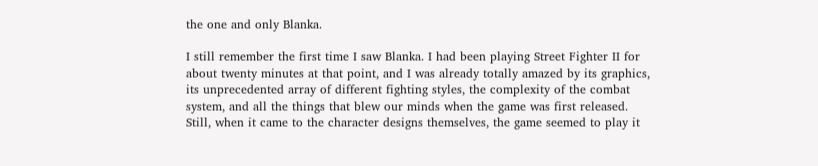the one and only Blanka.

I still remember the first time I saw Blanka. I had been playing Street Fighter II for about twenty minutes at that point, and I was already totally amazed by its graphics, its unprecedented array of different fighting styles, the complexity of the combat system, and all the things that blew our minds when the game was first released. Still, when it came to the character designs themselves, the game seemed to play it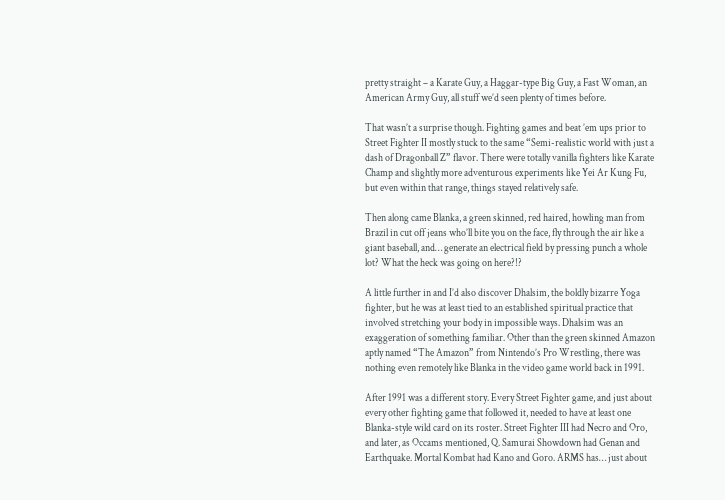pretty straight – a Karate Guy, a Haggar-type Big Guy, a Fast Woman, an American Army Guy, all stuff we’d seen plenty of times before.

That wasn’t a surprise though. Fighting games and beat ’em ups prior to Street Fighter II mostly stuck to the same “Semi-realistic world with just a dash of Dragonball Z” flavor. There were totally vanilla fighters like Karate Champ and slightly more adventurous experiments like Yei Ar Kung Fu, but even within that range, things stayed relatively safe.

Then along came Blanka, a green skinned, red haired, howling man from Brazil in cut off jeans who’ll bite you on the face, fly through the air like a giant baseball, and… generate an electrical field by pressing punch a whole lot? What the heck was going on here?!?

A little further in and I’d also discover Dhalsim, the boldly bizarre Yoga fighter, but he was at least tied to an established spiritual practice that involved stretching your body in impossible ways. Dhalsim was an exaggeration of something familiar. Other than the green skinned Amazon aptly named “The Amazon” from Nintendo’s Pro Wrestling, there was nothing even remotely like Blanka in the video game world back in 1991.

After 1991 was a different story. Every Street Fighter game, and just about every other fighting game that followed it, needed to have at least one Blanka-style wild card on its roster. Street Fighter III had Necro and Oro, and later, as Occams mentioned, Q. Samurai Showdown had Genan and Earthquake. Mortal Kombat had Kano and Goro. ARMS has… just about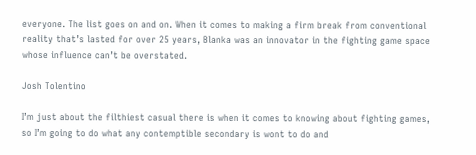everyone. The list goes on and on. When it comes to making a firm break from conventional reality that’s lasted for over 25 years, Blanka was an innovator in the fighting game space whose influence can’t be overstated.

Josh Tolentino

I’m just about the filthiest casual there is when it comes to knowing about fighting games, so I’m going to do what any contemptible secondary is wont to do and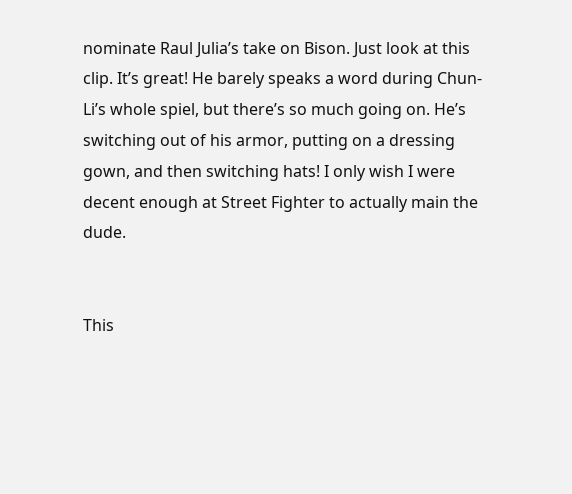nominate Raul Julia’s take on Bison. Just look at this clip. It’s great! He barely speaks a word during Chun-Li’s whole spiel, but there’s so much going on. He’s switching out of his armor, putting on a dressing gown, and then switching hats! I only wish I were decent enough at Street Fighter to actually main the dude.


This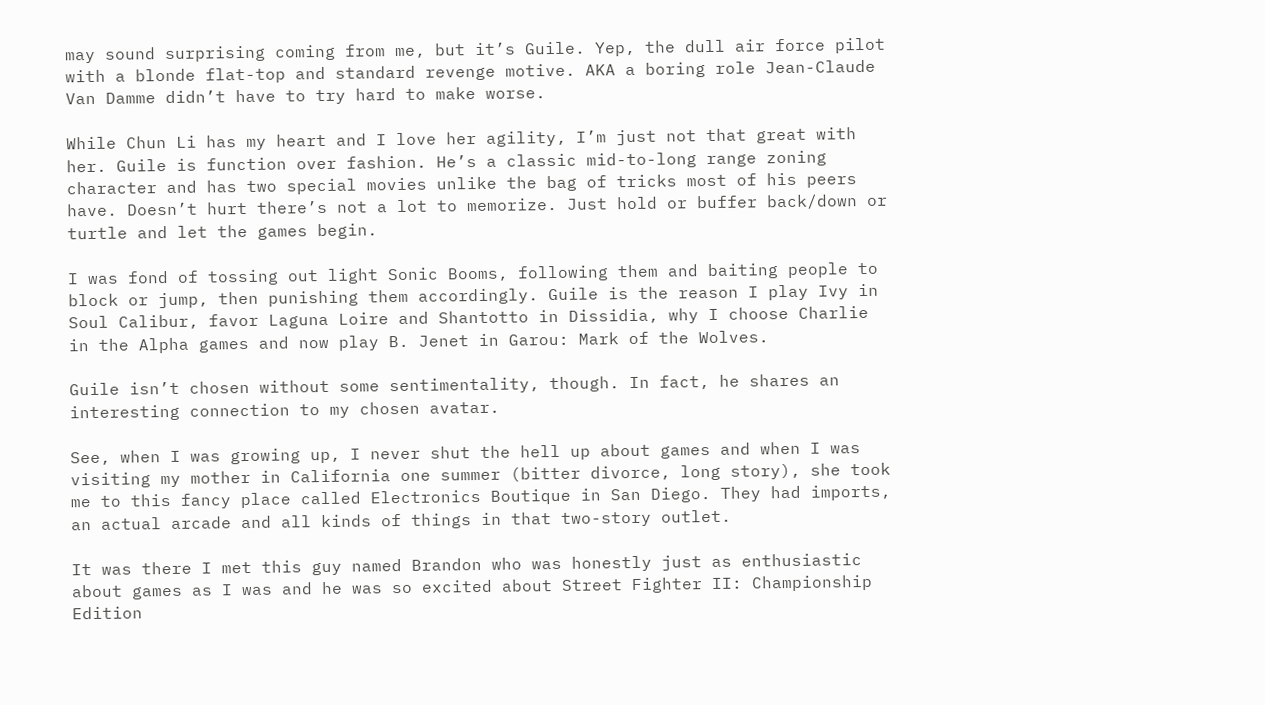may sound surprising coming from me, but it’s Guile. Yep, the dull air force pilot with a blonde flat-top and standard revenge motive. AKA a boring role Jean-Claude Van Damme didn’t have to try hard to make worse.

While Chun Li has my heart and I love her agility, I’m just not that great with her. Guile is function over fashion. He’s a classic mid-to-long range zoning character and has two special movies unlike the bag of tricks most of his peers have. Doesn’t hurt there’s not a lot to memorize. Just hold or buffer back/down or turtle and let the games begin.

I was fond of tossing out light Sonic Booms, following them and baiting people to block or jump, then punishing them accordingly. Guile is the reason I play Ivy in Soul Calibur, favor Laguna Loire and Shantotto in Dissidia, why I choose Charlie in the Alpha games and now play B. Jenet in Garou: Mark of the Wolves.

Guile isn’t chosen without some sentimentality, though. In fact, he shares an interesting connection to my chosen avatar.

See, when I was growing up, I never shut the hell up about games and when I was visiting my mother in California one summer (bitter divorce, long story), she took me to this fancy place called Electronics Boutique in San Diego. They had imports, an actual arcade and all kinds of things in that two-story outlet.

It was there I met this guy named Brandon who was honestly just as enthusiastic about games as I was and he was so excited about Street Fighter II: Championship Edition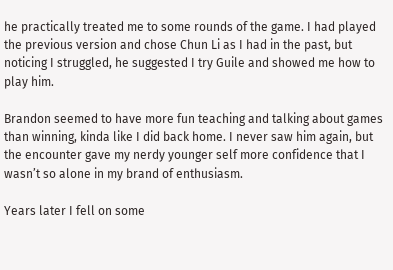he practically treated me to some rounds of the game. I had played the previous version and chose Chun Li as I had in the past, but noticing I struggled, he suggested I try Guile and showed me how to play him.

Brandon seemed to have more fun teaching and talking about games than winning, kinda like I did back home. I never saw him again, but the encounter gave my nerdy younger self more confidence that I wasn’t so alone in my brand of enthusiasm.

Years later I fell on some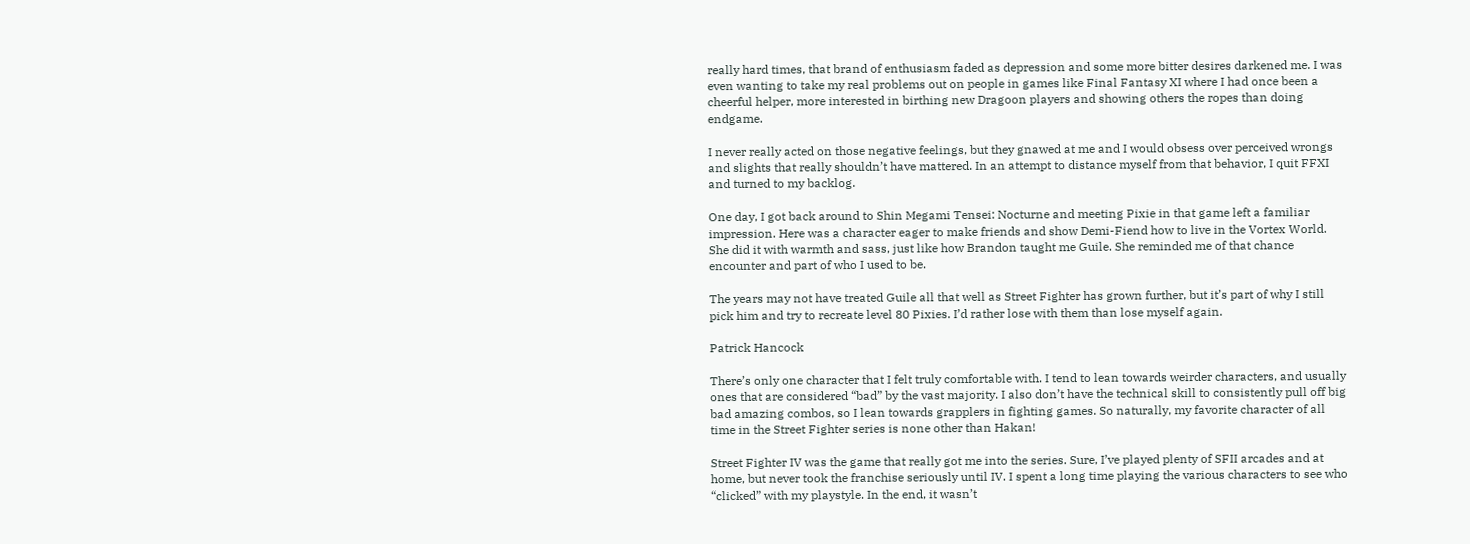really hard times, that brand of enthusiasm faded as depression and some more bitter desires darkened me. I was even wanting to take my real problems out on people in games like Final Fantasy XI where I had once been a cheerful helper, more interested in birthing new Dragoon players and showing others the ropes than doing endgame.

I never really acted on those negative feelings, but they gnawed at me and I would obsess over perceived wrongs and slights that really shouldn’t have mattered. In an attempt to distance myself from that behavior, I quit FFXI and turned to my backlog.

One day, I got back around to Shin Megami Tensei: Nocturne and meeting Pixie in that game left a familiar impression. Here was a character eager to make friends and show Demi-Fiend how to live in the Vortex World. She did it with warmth and sass, just like how Brandon taught me Guile. She reminded me of that chance encounter and part of who I used to be.

The years may not have treated Guile all that well as Street Fighter has grown further, but it’s part of why I still pick him and try to recreate level 80 Pixies. I’d rather lose with them than lose myself again.

Patrick Hancock

There’s only one character that I felt truly comfortable with. I tend to lean towards weirder characters, and usually ones that are considered “bad” by the vast majority. I also don’t have the technical skill to consistently pull off big bad amazing combos, so I lean towards grapplers in fighting games. So naturally, my favorite character of all time in the Street Fighter series is none other than Hakan!

Street Fighter IV was the game that really got me into the series. Sure, I’ve played plenty of SFII arcades and at home, but never took the franchise seriously until IV. I spent a long time playing the various characters to see who “clicked” with my playstyle. In the end, it wasn’t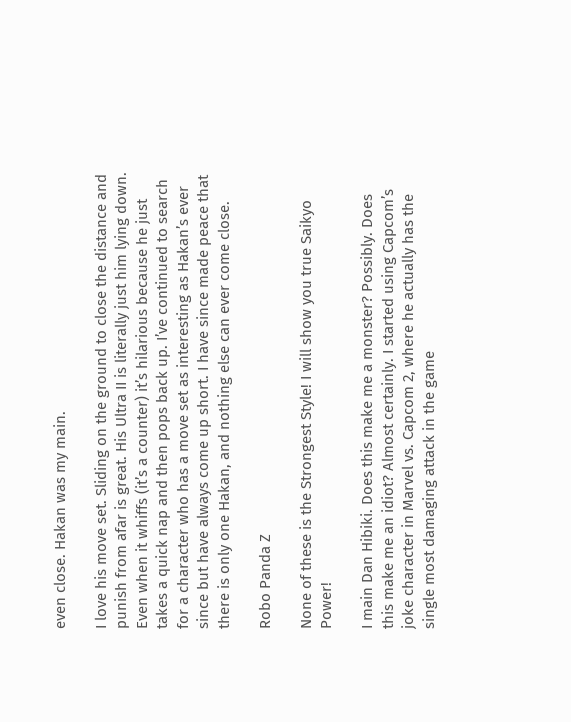even close. Hakan was my main.

I love his move set. Sliding on the ground to close the distance and punish from afar is great. His Ultra II is literally just him lying down. Even when it whiffs (it’s a counter) it’s hilarious because he just takes a quick nap and then pops back up. I’ve continued to search for a character who has a move set as interesting as Hakan’s ever since but have always come up short. I have since made peace that there is only one Hakan, and nothing else can ever come close.

Robo Panda Z

None of these is the Strongest Style! I will show you true Saikyo Power!

I main Dan Hibiki. Does this make me a monster? Possibly. Does this make me an idiot? Almost certainly. I started using Capcom’s joke character in Marvel vs. Capcom 2, where he actually has the single most damaging attack in the game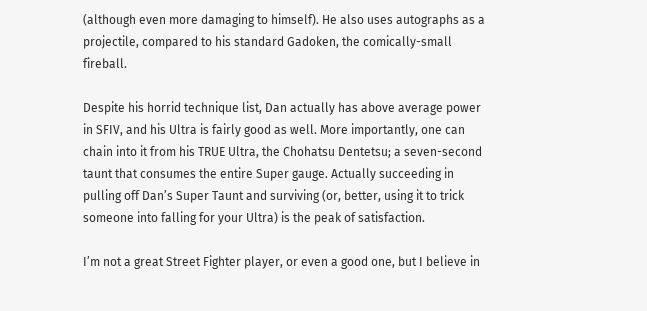(although even more damaging to himself). He also uses autographs as a projectile, compared to his standard Gadoken, the comically-small fireball.

Despite his horrid technique list, Dan actually has above average power in SFIV, and his Ultra is fairly good as well. More importantly, one can chain into it from his TRUE Ultra, the Chohatsu Dentetsu; a seven-second taunt that consumes the entire Super gauge. Actually succeeding in pulling off Dan’s Super Taunt and surviving (or, better, using it to trick someone into falling for your Ultra) is the peak of satisfaction.

I’m not a great Street Fighter player, or even a good one, but I believe in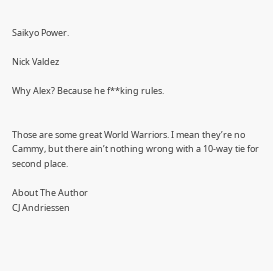Saikyo Power.

Nick Valdez

Why Alex? Because he f**king rules.


Those are some great World Warriors. I mean they’re no Cammy, but there ain’t nothing wrong with a 10-way tie for second place.

About The Author
CJ Andriessen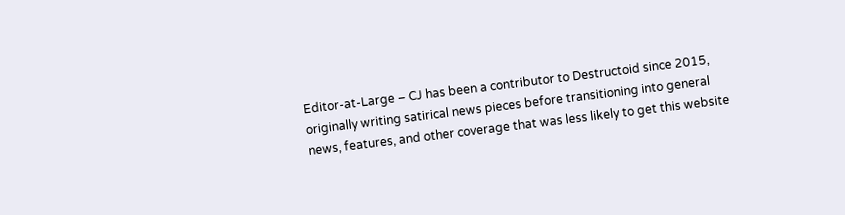Editor-at-Large – CJ has been a contributor to Destructoid since 2015, originally writing satirical news pieces before transitioning into general news, features, and other coverage that was less likely to get this website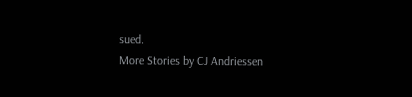sued.
More Stories by CJ Andriessen